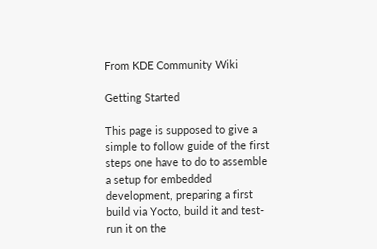From KDE Community Wiki

Getting Started

This page is supposed to give a simple to follow guide of the first steps one have to do to assemble a setup for embedded development, preparing a first build via Yocto, build it and test-run it on the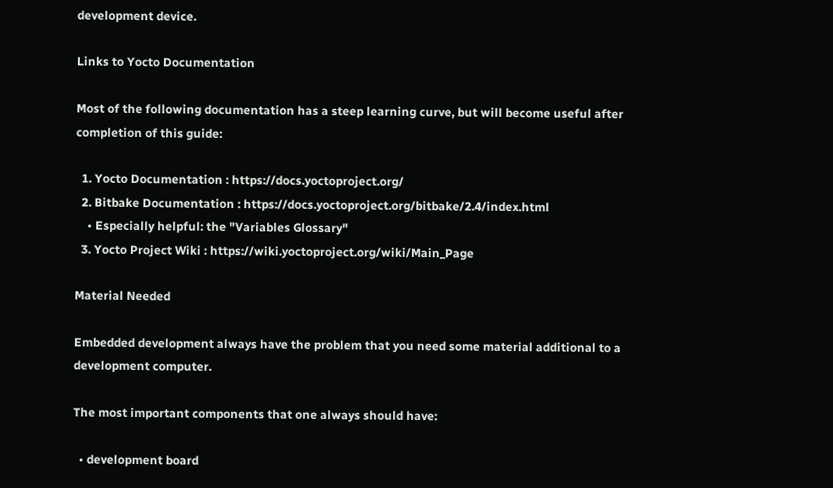development device.

Links to Yocto Documentation

Most of the following documentation has a steep learning curve, but will become useful after completion of this guide:

  1. Yocto Documentation : https://docs.yoctoproject.org/
  2. Bitbake Documentation : https://docs.yoctoproject.org/bitbake/2.4/index.html
    • Especially helpful: the "Variables Glossary"
  3. Yocto Project Wiki : https://wiki.yoctoproject.org/wiki/Main_Page

Material Needed

Embedded development always have the problem that you need some material additional to a development computer.

The most important components that one always should have:

  • development board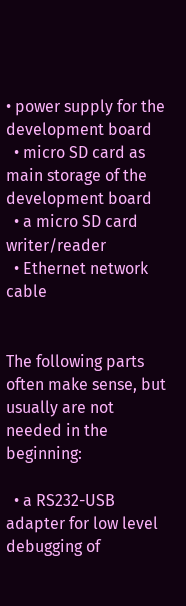• power supply for the development board
  • micro SD card as main storage of the development board
  • a micro SD card writer/reader
  • Ethernet network cable


The following parts often make sense, but usually are not needed in the beginning:

  • a RS232-USB adapter for low level debugging of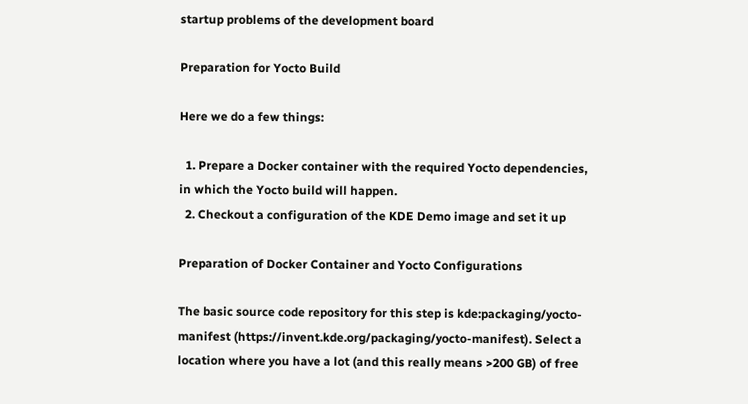startup problems of the development board

Preparation for Yocto Build

Here we do a few things:

  1. Prepare a Docker container with the required Yocto dependencies, in which the Yocto build will happen.
  2. Checkout a configuration of the KDE Demo image and set it up

Preparation of Docker Container and Yocto Configurations

The basic source code repository for this step is kde:packaging/yocto-manifest (https://invent.kde.org/packaging/yocto-manifest). Select a location where you have a lot (and this really means >200 GB) of free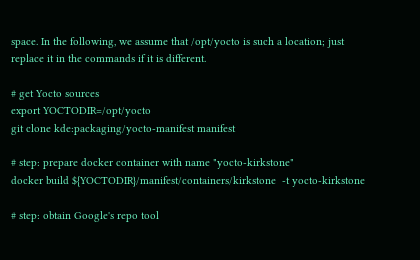space. In the following, we assume that /opt/yocto is such a location; just replace it in the commands if it is different.

# get Yocto sources
export YOCTODIR=/opt/yocto
git clone kde:packaging/yocto-manifest manifest

# step: prepare docker container with name "yocto-kirkstone"
docker build ${YOCTODIR}/manifest/containers/kirkstone  -t yocto-kirkstone

# step: obtain Google's repo tool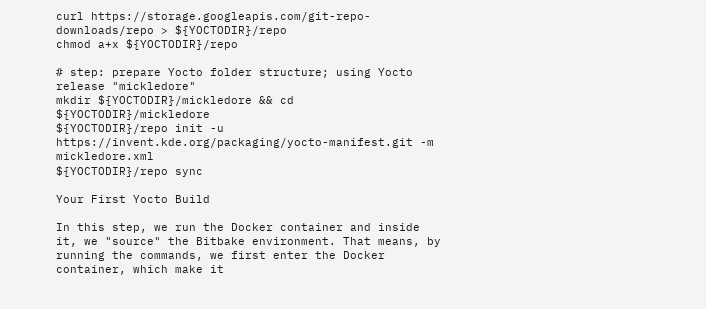curl https://storage.googleapis.com/git-repo-downloads/repo > ${YOCTODIR}/repo
chmod a+x ${YOCTODIR}/repo

# step: prepare Yocto folder structure; using Yocto release "mickledore"
mkdir ${YOCTODIR}/mickledore && cd ${YOCTODIR}/mickledore
${YOCTODIR}/repo init -u https://invent.kde.org/packaging/yocto-manifest.git -m mickledore.xml
${YOCTODIR}/repo sync

Your First Yocto Build

In this step, we run the Docker container and inside it, we "source" the Bitbake environment. That means, by running the commands, we first enter the Docker container, which make it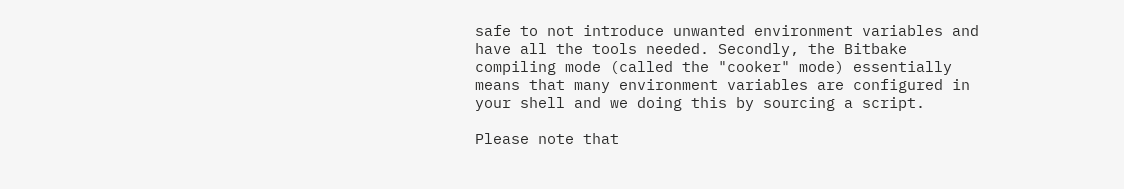safe to not introduce unwanted environment variables and have all the tools needed. Secondly, the Bitbake compiling mode (called the "cooker" mode) essentially means that many environment variables are configured in your shell and we doing this by sourcing a script.

Please note that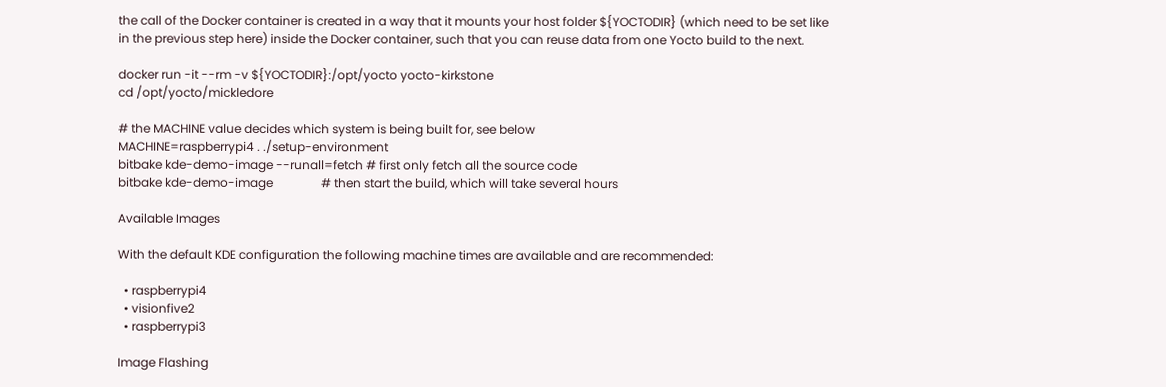the call of the Docker container is created in a way that it mounts your host folder ${YOCTODIR} (which need to be set like in the previous step here) inside the Docker container, such that you can reuse data from one Yocto build to the next.

docker run -it --rm -v ${YOCTODIR}:/opt/yocto yocto-kirkstone
cd /opt/yocto/mickledore

# the MACHINE value decides which system is being built for, see below
MACHINE=raspberrypi4 . ./setup-environment
bitbake kde-demo-image --runall=fetch # first only fetch all the source code
bitbake kde-demo-image                # then start the build, which will take several hours

Available Images

With the default KDE configuration the following machine times are available and are recommended:

  • raspberrypi4
  • visionfive2
  • raspberrypi3

Image Flashing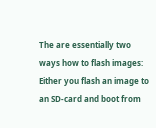The are essentially two ways how to flash images: Either you flash an image to an SD-card and boot from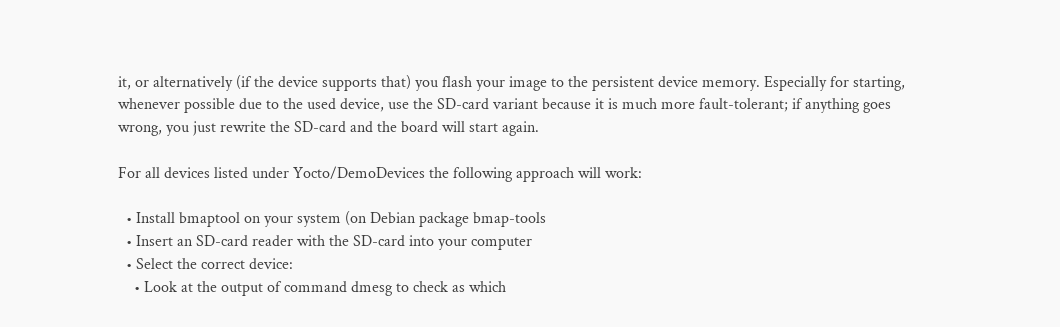it, or alternatively (if the device supports that) you flash your image to the persistent device memory. Especially for starting, whenever possible due to the used device, use the SD-card variant because it is much more fault-tolerant; if anything goes wrong, you just rewrite the SD-card and the board will start again.

For all devices listed under Yocto/DemoDevices the following approach will work:

  • Install bmaptool on your system (on Debian package bmap-tools
  • Insert an SD-card reader with the SD-card into your computer
  • Select the correct device:
    • Look at the output of command dmesg to check as which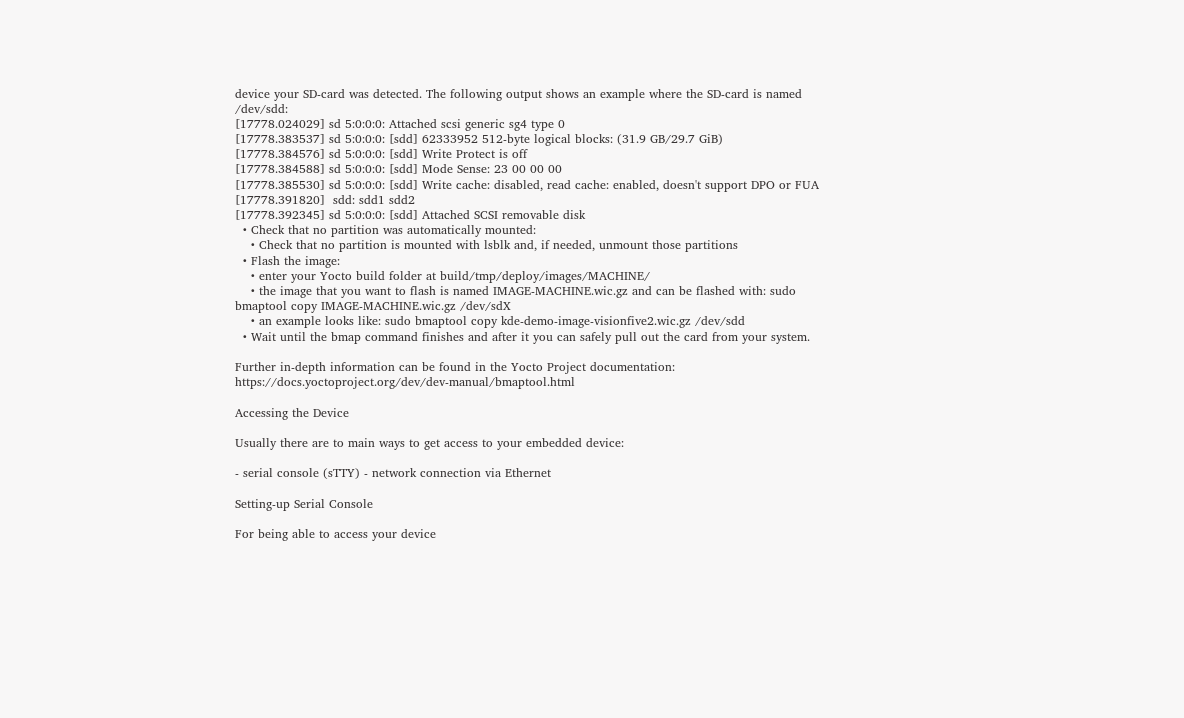device your SD-card was detected. The following output shows an example where the SD-card is named /dev/sdd:
[17778.024029] sd 5:0:0:0: Attached scsi generic sg4 type 0
[17778.383537] sd 5:0:0:0: [sdd] 62333952 512-byte logical blocks: (31.9 GB/29.7 GiB)
[17778.384576] sd 5:0:0:0: [sdd] Write Protect is off
[17778.384588] sd 5:0:0:0: [sdd] Mode Sense: 23 00 00 00
[17778.385530] sd 5:0:0:0: [sdd] Write cache: disabled, read cache: enabled, doesn't support DPO or FUA
[17778.391820]  sdd: sdd1 sdd2
[17778.392345] sd 5:0:0:0: [sdd] Attached SCSI removable disk
  • Check that no partition was automatically mounted:
    • Check that no partition is mounted with lsblk and, if needed, unmount those partitions
  • Flash the image:
    • enter your Yocto build folder at build/tmp/deploy/images/MACHINE/
    • the image that you want to flash is named IMAGE-MACHINE.wic.gz and can be flashed with: sudo bmaptool copy IMAGE-MACHINE.wic.gz /dev/sdX
    • an example looks like: sudo bmaptool copy kde-demo-image-visionfive2.wic.gz /dev/sdd
  • Wait until the bmap command finishes and after it you can safely pull out the card from your system.

Further in-depth information can be found in the Yocto Project documentation: https://docs.yoctoproject.org/dev/dev-manual/bmaptool.html

Accessing the Device

Usually there are to main ways to get access to your embedded device:

- serial console (sTTY) - network connection via Ethernet

Setting-up Serial Console

For being able to access your device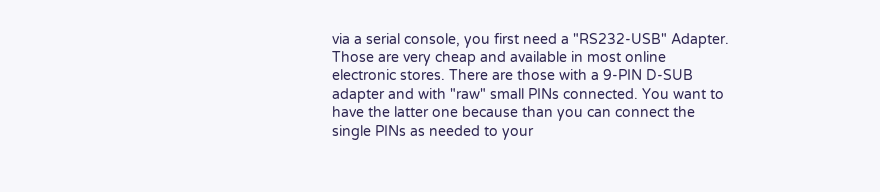via a serial console, you first need a "RS232-USB" Adapter. Those are very cheap and available in most online electronic stores. There are those with a 9-PIN D-SUB adapter and with "raw" small PINs connected. You want to have the latter one because than you can connect the single PINs as needed to your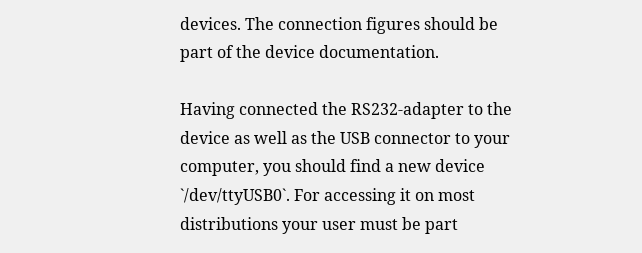devices. The connection figures should be part of the device documentation.

Having connected the RS232-adapter to the device as well as the USB connector to your computer, you should find a new device `/dev/ttyUSB0`. For accessing it on most distributions your user must be part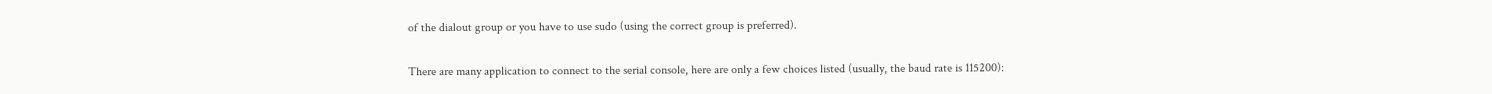of the dialout group or you have to use sudo (using the correct group is preferred).

There are many application to connect to the serial console, here are only a few choices listed (usually, the baud rate is 115200):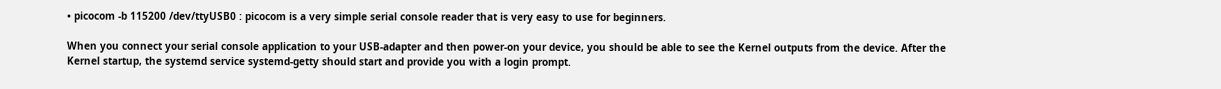• picocom -b 115200 /dev/ttyUSB0 : picocom is a very simple serial console reader that is very easy to use for beginners.

When you connect your serial console application to your USB-adapter and then power-on your device, you should be able to see the Kernel outputs from the device. After the Kernel startup, the systemd service systemd-getty should start and provide you with a login prompt.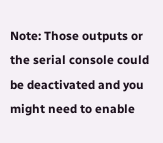Note: Those outputs or the serial console could be deactivated and you might need to enable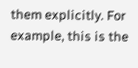them explicitly. For example, this is the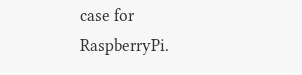case for RaspberryPi.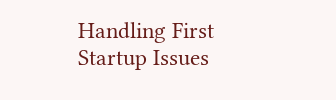Handling First Startup Issues